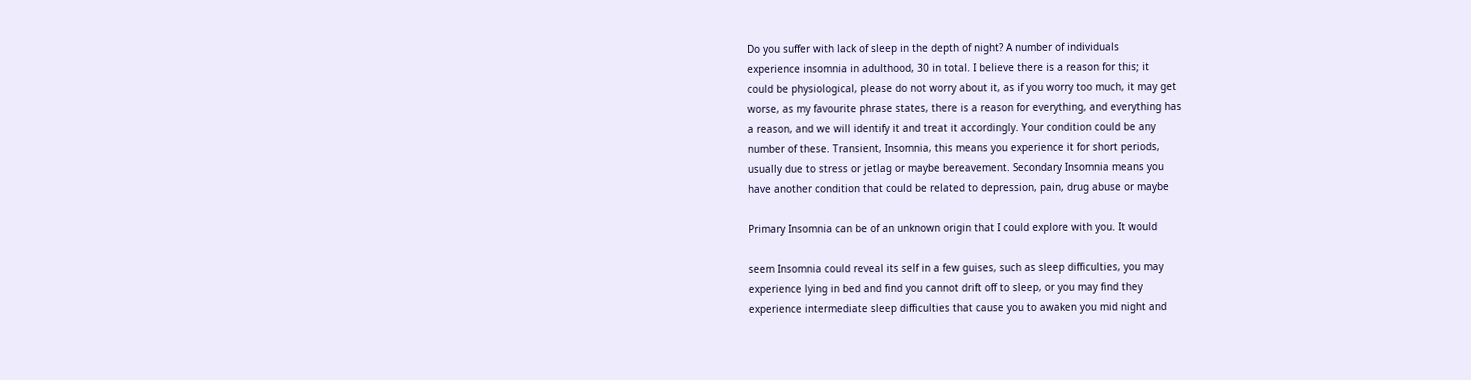Do you suffer with lack of sleep in the depth of night? A number of individuals
experience insomnia in adulthood, 30 in total. I believe there is a reason for this; it
could be physiological, please do not worry about it, as if you worry too much, it may get
worse, as my favourite phrase states, there is a reason for everything, and everything has
a reason, and we will identify it and treat it accordingly. Your condition could be any
number of these. Transient, Insomnia, this means you experience it for short periods,
usually due to stress or jetlag or maybe bereavement. Secondary Insomnia means you
have another condition that could be related to depression, pain, drug abuse or maybe

Primary Insomnia can be of an unknown origin that I could explore with you. It would

seem Insomnia could reveal its self in a few guises, such as sleep difficulties, you may
experience lying in bed and find you cannot drift off to sleep, or you may find they
experience intermediate sleep difficulties that cause you to awaken you mid night and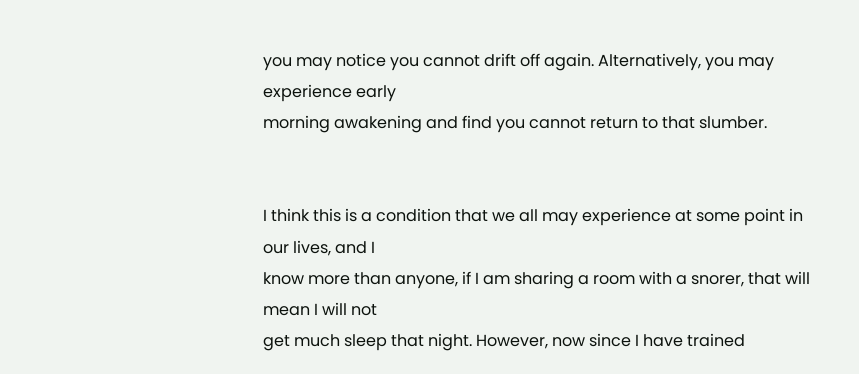you may notice you cannot drift off again. Alternatively, you may experience early
morning awakening and find you cannot return to that slumber.


I think this is a condition that we all may experience at some point in our lives, and I
know more than anyone, if I am sharing a room with a snorer, that will mean I will not
get much sleep that night. However, now since I have trained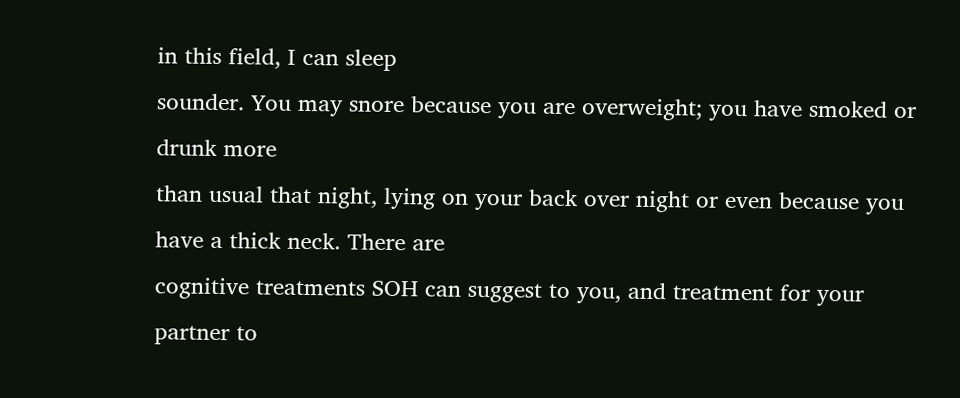in this field, I can sleep
sounder. You may snore because you are overweight; you have smoked or drunk more
than usual that night, lying on your back over night or even because you have a thick neck. There are
cognitive treatments SOH can suggest to you, and treatment for your partner to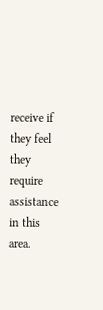receive if
they feel they require assistance in this area.